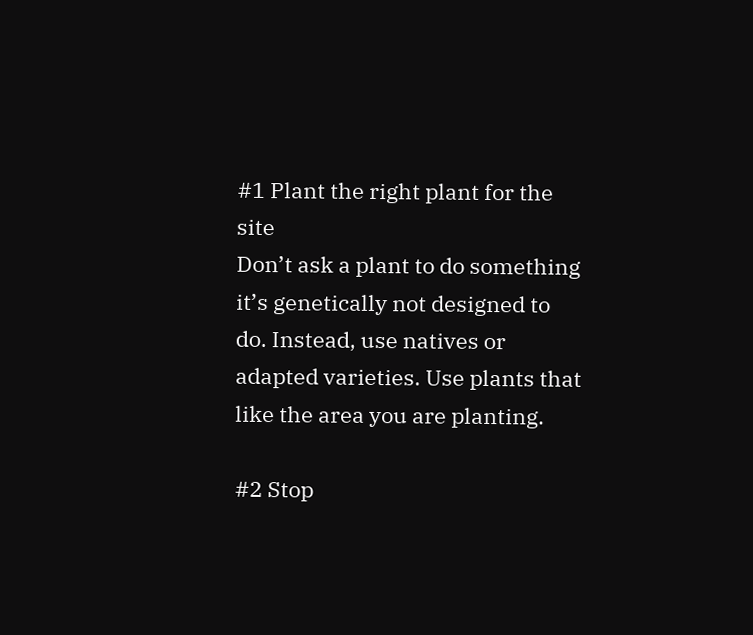#1 Plant the right plant for the site
Don’t ask a plant to do something it’s genetically not designed to do. Instead, use natives or adapted varieties. Use plants that like the area you are planting.

#2 Stop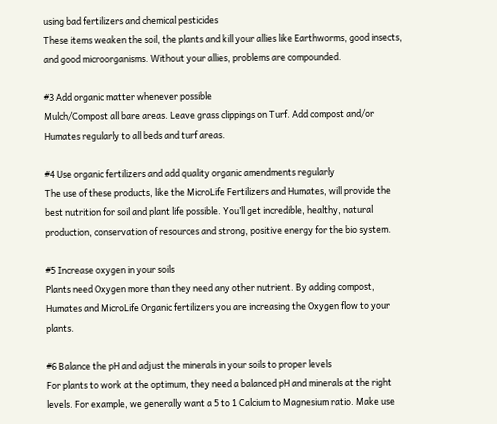using bad fertilizers and chemical pesticides
These items weaken the soil, the plants and kill your allies like Earthworms, good insects, and good microorganisms. Without your allies, problems are compounded.

#3 Add organic matter whenever possible
Mulch/Compost all bare areas. Leave grass clippings on Turf. Add compost and/or Humates regularly to all beds and turf areas.

#4 Use organic fertilizers and add quality organic amendments regularly
The use of these products, like the MicroLife Fertilizers and Humates, will provide the best nutrition for soil and plant life possible. You’ll get incredible, healthy, natural production, conservation of resources and strong, positive energy for the bio system.

#5 Increase oxygen in your soils
Plants need Oxygen more than they need any other nutrient. By adding compost, Humates and MicroLife Organic fertilizers you are increasing the Oxygen flow to your plants.

#6 Balance the pH and adjust the minerals in your soils to proper levels
For plants to work at the optimum, they need a balanced pH and minerals at the right levels. For example, we generally want a 5 to 1 Calcium to Magnesium ratio. Make use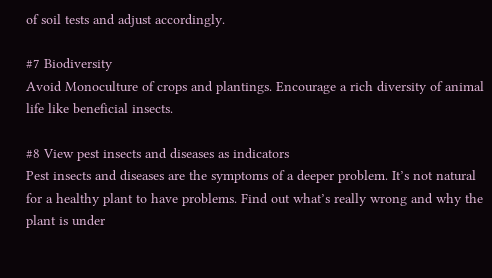of soil tests and adjust accordingly.

#7 Biodiversity
Avoid Monoculture of crops and plantings. Encourage a rich diversity of animal life like beneficial insects.

#8 View pest insects and diseases as indicators
Pest insects and diseases are the symptoms of a deeper problem. It’s not natural for a healthy plant to have problems. Find out what’s really wrong and why the plant is under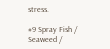stress.

#9 Spray Fish / Seaweed /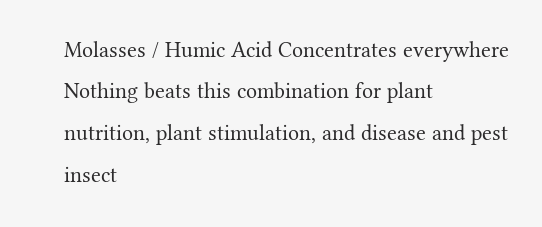Molasses / Humic Acid Concentrates everywhere
Nothing beats this combination for plant nutrition, plant stimulation, and disease and pest insect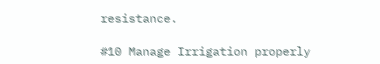resistance.

#10 Manage Irrigation properly